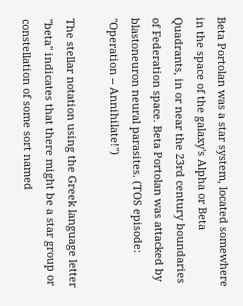Beta Portolan was a star system, located somewhere in the space of the galaxy's Alpha or Beta Quadrants, in or near the 23rd century boundaries of Federation space. Beta Portolan was attacked by blastoneuron neural parasites. (TOS episode: "Operation -- Annihilate!")

The stellar notation using the Greek language letter "beta" indicates that there might be a star group or constellation of some sort named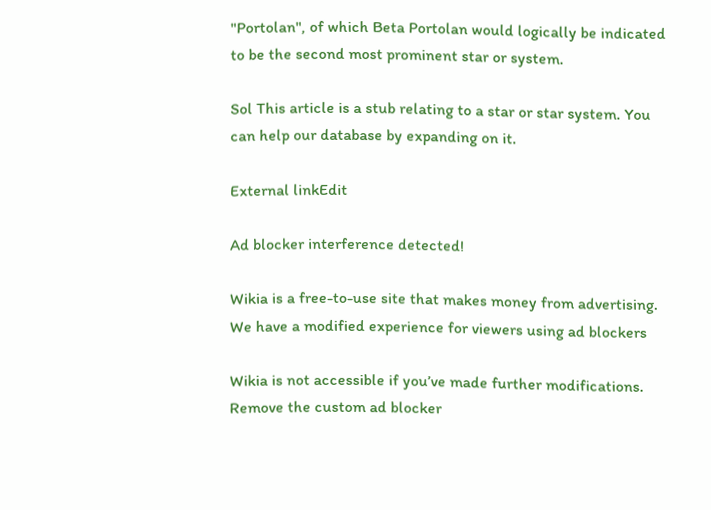"Portolan", of which Beta Portolan would logically be indicated to be the second most prominent star or system.

Sol This article is a stub relating to a star or star system. You can help our database by expanding on it.

External linkEdit

Ad blocker interference detected!

Wikia is a free-to-use site that makes money from advertising. We have a modified experience for viewers using ad blockers

Wikia is not accessible if you’ve made further modifications. Remove the custom ad blocker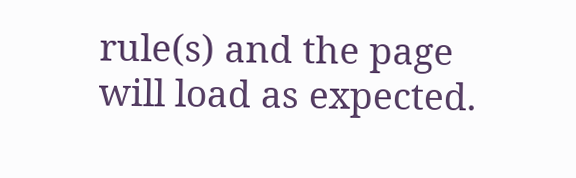rule(s) and the page will load as expected.